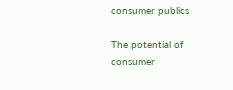consumer publics

The potential of consumer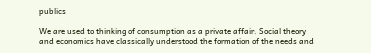publics

We are used to thinking of consumption as a private affair. Social theory and economics have classically understood the formation of the needs and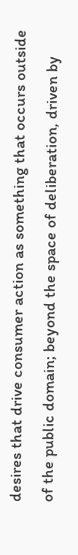desires that drive consumer action as something that occurs outside of the public domain; beyond the space of deliberation, driven by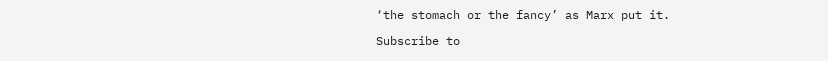‘the stomach or the fancy’ as Marx put it.

Subscribe to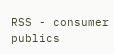RSS - consumer publics